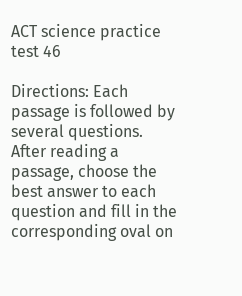ACT science practice test 46

Directions: Each passage is followed by several questions. After reading a passage, choose the best answer to each question and fill in the corresponding oval on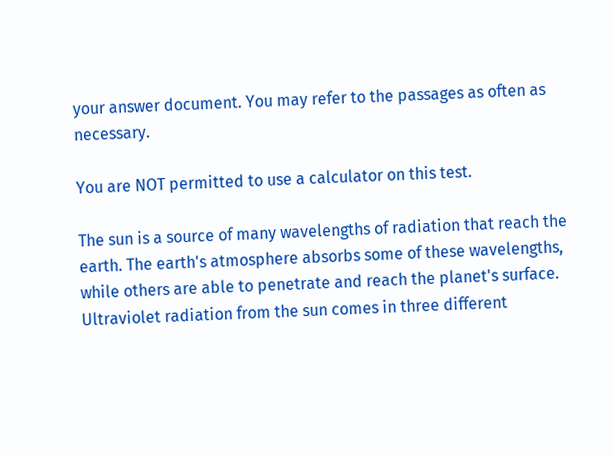your answer document. You may refer to the passages as often as necessary.

You are NOT permitted to use a calculator on this test.

The sun is a source of many wavelengths of radiation that reach the earth. The earth's atmosphere absorbs some of these wavelengths, while others are able to penetrate and reach the planet's surface. Ultraviolet radiation from the sun comes in three different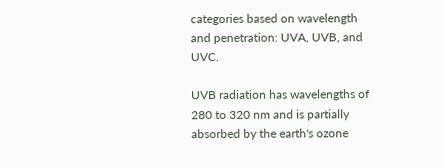categories based on wavelength and penetration: UVA, UVB, and UVC.

UVB radiation has wavelengths of 280 to 320 nm and is partially absorbed by the earth's ozone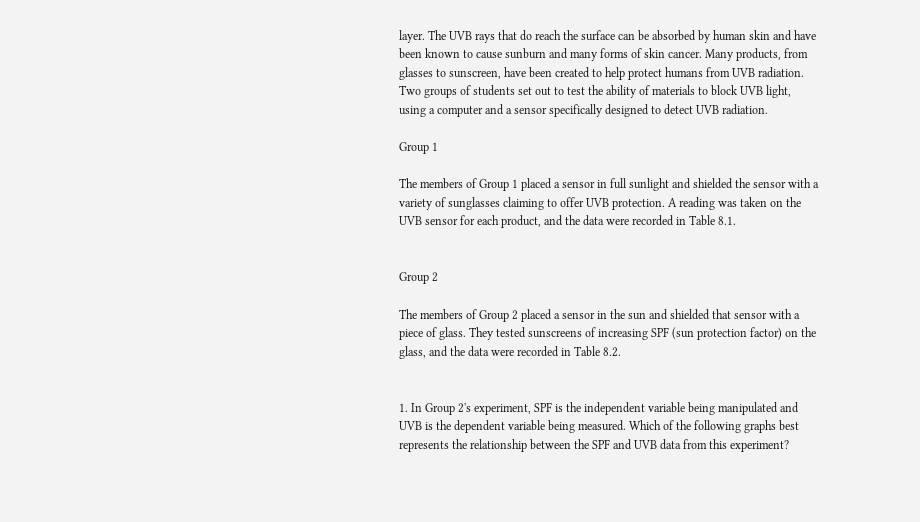layer. The UVB rays that do reach the surface can be absorbed by human skin and have been known to cause sunburn and many forms of skin cancer. Many products, from glasses to sunscreen, have been created to help protect humans from UVB radiation. Two groups of students set out to test the ability of materials to block UVB light, using a computer and a sensor specifically designed to detect UVB radiation.

Group 1

The members of Group 1 placed a sensor in full sunlight and shielded the sensor with a variety of sunglasses claiming to offer UVB protection. A reading was taken on the UVB sensor for each product, and the data were recorded in Table 8.1.


Group 2

The members of Group 2 placed a sensor in the sun and shielded that sensor with a piece of glass. They tested sunscreens of increasing SPF (sun protection factor) on the glass, and the data were recorded in Table 8.2.


1. In Group 2's experiment, SPF is the independent variable being manipulated and UVB is the dependent variable being measured. Which of the following graphs best represents the relationship between the SPF and UVB data from this experiment?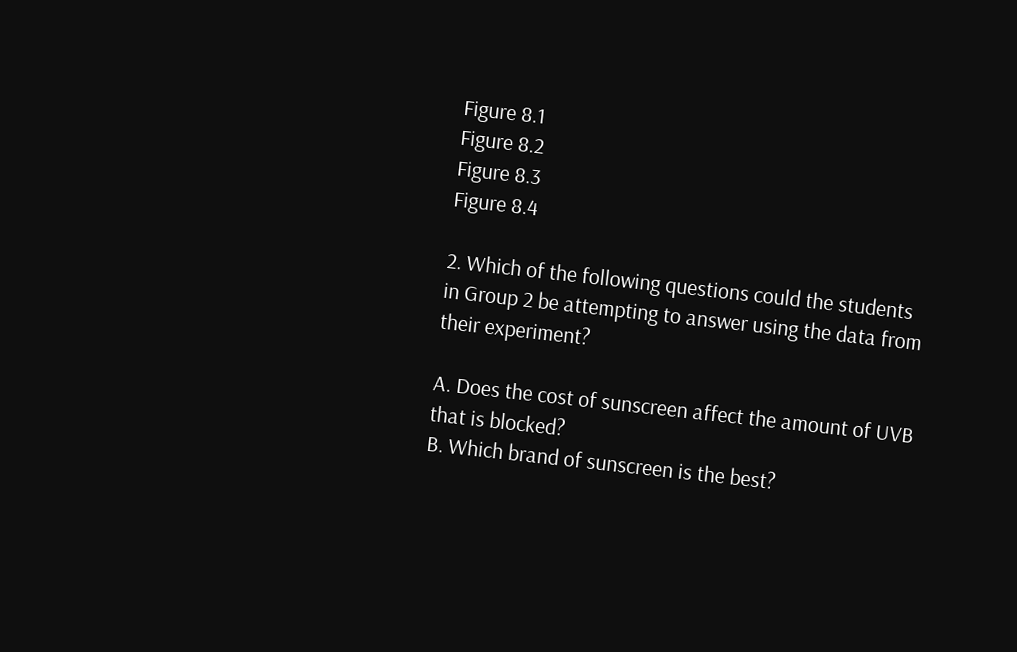Figure 8.1
Figure 8.2
Figure 8.3
Figure 8.4

2. Which of the following questions could the students in Group 2 be attempting to answer using the data from their experiment?

A. Does the cost of sunscreen affect the amount of UVB that is blocked?
B. Which brand of sunscreen is the best?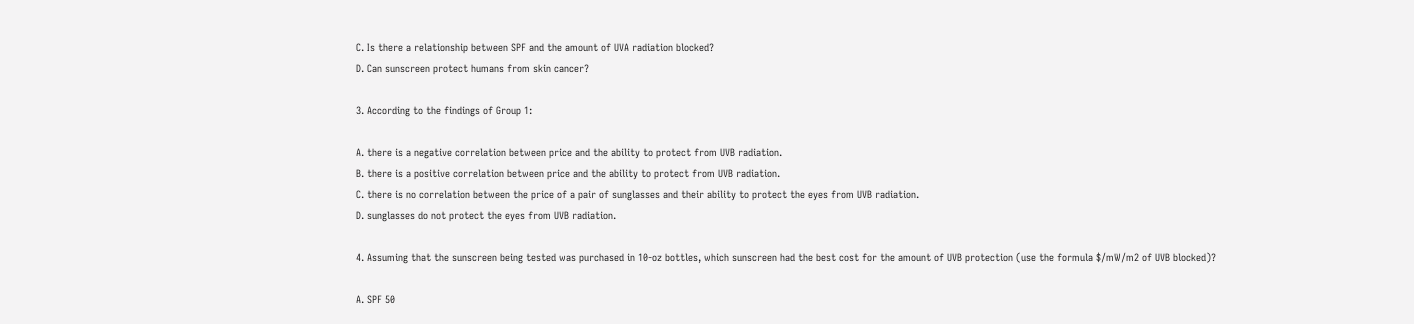C. Is there a relationship between SPF and the amount of UVA radiation blocked?
D. Can sunscreen protect humans from skin cancer?

3. According to the findings of Group 1:

A. there is a negative correlation between price and the ability to protect from UVB radiation.
B. there is a positive correlation between price and the ability to protect from UVB radiation.
C. there is no correlation between the price of a pair of sunglasses and their ability to protect the eyes from UVB radiation.
D. sunglasses do not protect the eyes from UVB radiation.

4. Assuming that the sunscreen being tested was purchased in 10-oz bottles, which sunscreen had the best cost for the amount of UVB protection (use the formula $/mW/m2 of UVB blocked)?

A. SPF 50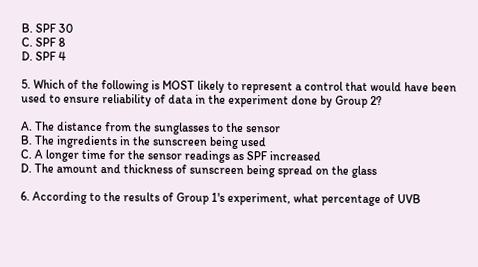B. SPF 30
C. SPF 8
D. SPF 4

5. Which of the following is MOST likely to represent a control that would have been used to ensure reliability of data in the experiment done by Group 2?

A. The distance from the sunglasses to the sensor
B. The ingredients in the sunscreen being used
C. A longer time for the sensor readings as SPF increased
D. The amount and thickness of sunscreen being spread on the glass

6. According to the results of Group 1's experiment, what percentage of UVB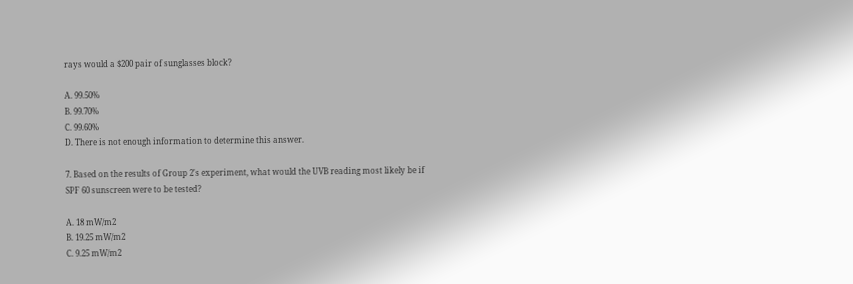rays would a $200 pair of sunglasses block?

A. 99.50%
B. 99.70%
C. 99.60%
D. There is not enough information to determine this answer.

7. Based on the results of Group 2's experiment, what would the UVB reading most likely be if SPF 60 sunscreen were to be tested?

A. 18 mW/m2
B. 19.25 mW/m2
C. 9.25 mW/m2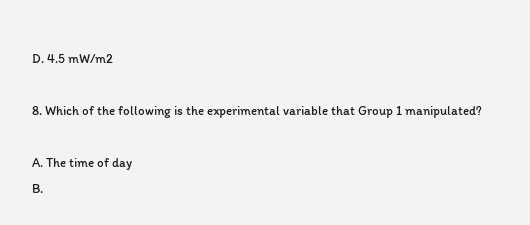D. 4.5 mW/m2

8. Which of the following is the experimental variable that Group 1 manipulated?

A. The time of day
B.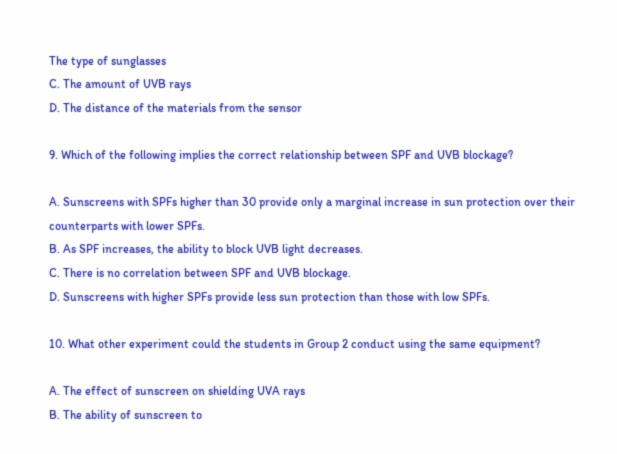The type of sunglasses
C. The amount of UVB rays
D. The distance of the materials from the sensor

9. Which of the following implies the correct relationship between SPF and UVB blockage?

A. Sunscreens with SPFs higher than 30 provide only a marginal increase in sun protection over their counterparts with lower SPFs.
B. As SPF increases, the ability to block UVB light decreases.
C. There is no correlation between SPF and UVB blockage.
D. Sunscreens with higher SPFs provide less sun protection than those with low SPFs.

10. What other experiment could the students in Group 2 conduct using the same equipment?

A. The effect of sunscreen on shielding UVA rays
B. The ability of sunscreen to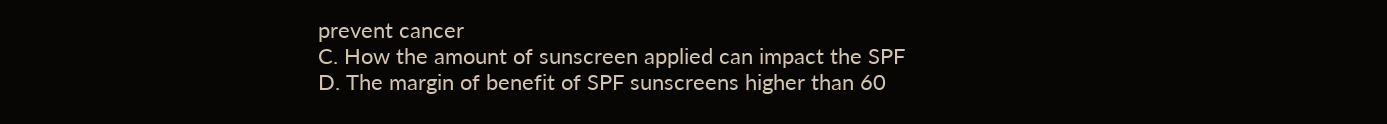prevent cancer
C. How the amount of sunscreen applied can impact the SPF
D. The margin of benefit of SPF sunscreens higher than 60